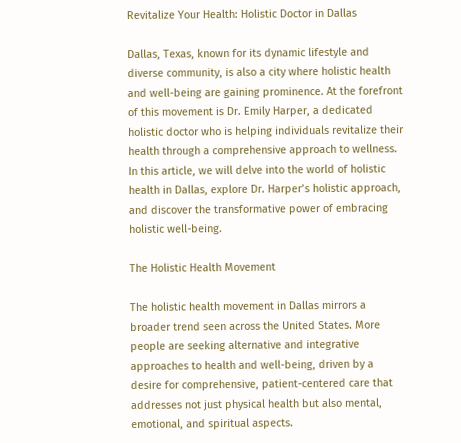Revitalize Your Health: Holistic Doctor in Dallas

Dallas, Texas, known for its dynamic lifestyle and diverse community, is also a city where holistic health and well-being are gaining prominence. At the forefront of this movement is Dr. Emily Harper, a dedicated holistic doctor who is helping individuals revitalize their health through a comprehensive approach to wellness. In this article, we will delve into the world of holistic health in Dallas, explore Dr. Harper’s holistic approach, and discover the transformative power of embracing holistic well-being.

The Holistic Health Movement

The holistic health movement in Dallas mirrors a broader trend seen across the United States. More people are seeking alternative and integrative approaches to health and well-being, driven by a desire for comprehensive, patient-centered care that addresses not just physical health but also mental, emotional, and spiritual aspects.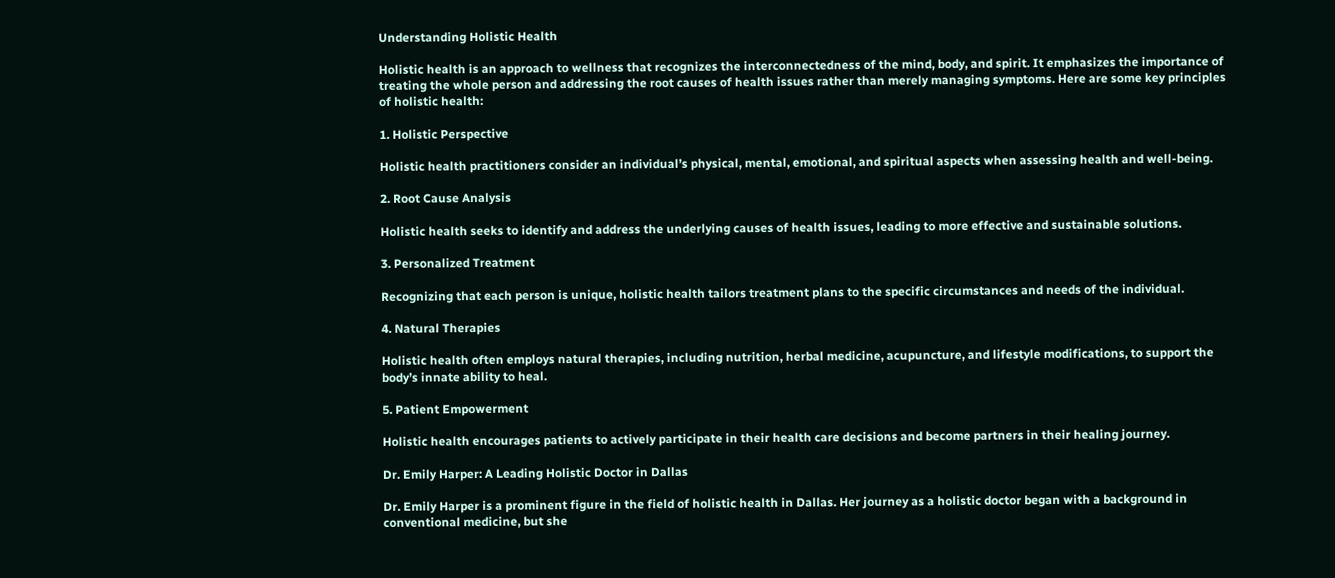Understanding Holistic Health

Holistic health is an approach to wellness that recognizes the interconnectedness of the mind, body, and spirit. It emphasizes the importance of treating the whole person and addressing the root causes of health issues rather than merely managing symptoms. Here are some key principles of holistic health:

1. Holistic Perspective

Holistic health practitioners consider an individual’s physical, mental, emotional, and spiritual aspects when assessing health and well-being.

2. Root Cause Analysis

Holistic health seeks to identify and address the underlying causes of health issues, leading to more effective and sustainable solutions.

3. Personalized Treatment

Recognizing that each person is unique, holistic health tailors treatment plans to the specific circumstances and needs of the individual.

4. Natural Therapies

Holistic health often employs natural therapies, including nutrition, herbal medicine, acupuncture, and lifestyle modifications, to support the body’s innate ability to heal.

5. Patient Empowerment

Holistic health encourages patients to actively participate in their health care decisions and become partners in their healing journey.

Dr. Emily Harper: A Leading Holistic Doctor in Dallas

Dr. Emily Harper is a prominent figure in the field of holistic health in Dallas. Her journey as a holistic doctor began with a background in conventional medicine, but she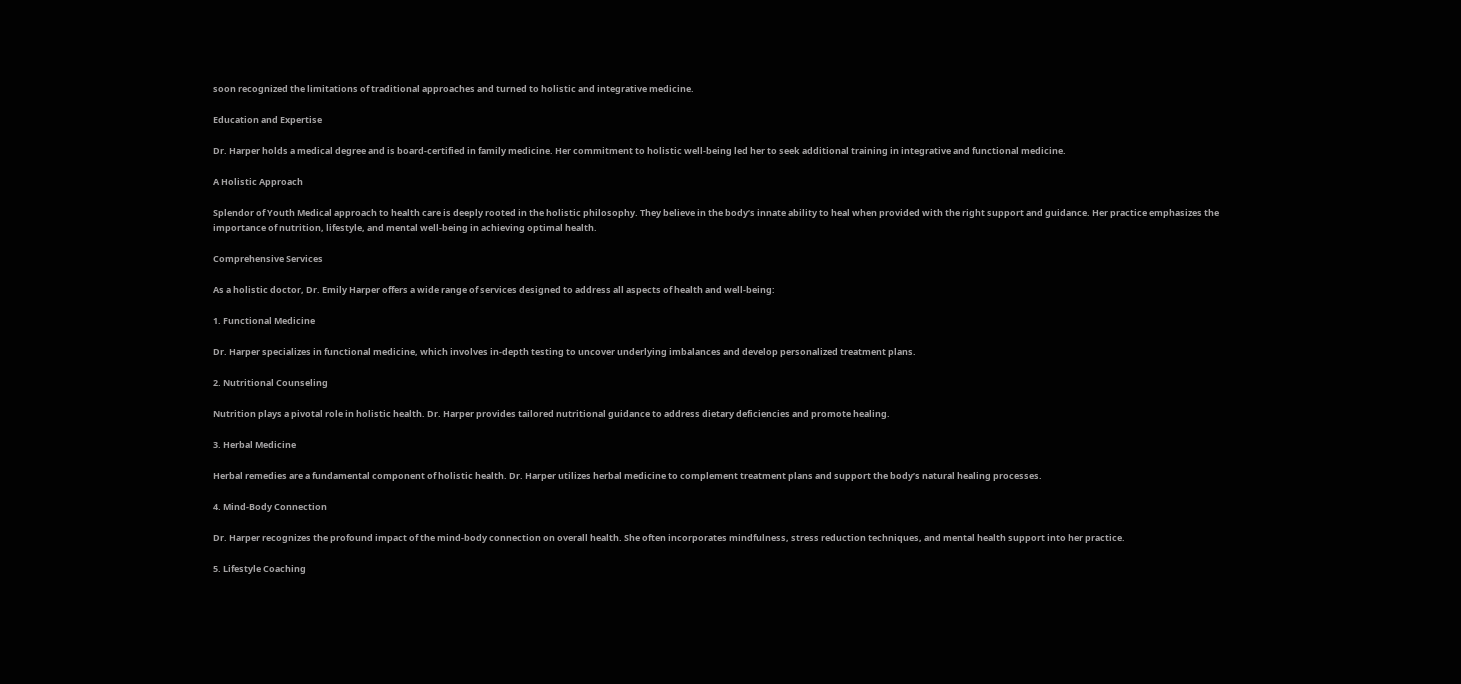soon recognized the limitations of traditional approaches and turned to holistic and integrative medicine.

Education and Expertise

Dr. Harper holds a medical degree and is board-certified in family medicine. Her commitment to holistic well-being led her to seek additional training in integrative and functional medicine.

A Holistic Approach

Splendor of Youth Medical approach to health care is deeply rooted in the holistic philosophy. They believe in the body’s innate ability to heal when provided with the right support and guidance. Her practice emphasizes the importance of nutrition, lifestyle, and mental well-being in achieving optimal health.

Comprehensive Services

As a holistic doctor, Dr. Emily Harper offers a wide range of services designed to address all aspects of health and well-being:

1. Functional Medicine

Dr. Harper specializes in functional medicine, which involves in-depth testing to uncover underlying imbalances and develop personalized treatment plans.

2. Nutritional Counseling

Nutrition plays a pivotal role in holistic health. Dr. Harper provides tailored nutritional guidance to address dietary deficiencies and promote healing.

3. Herbal Medicine

Herbal remedies are a fundamental component of holistic health. Dr. Harper utilizes herbal medicine to complement treatment plans and support the body’s natural healing processes.

4. Mind-Body Connection

Dr. Harper recognizes the profound impact of the mind-body connection on overall health. She often incorporates mindfulness, stress reduction techniques, and mental health support into her practice.

5. Lifestyle Coaching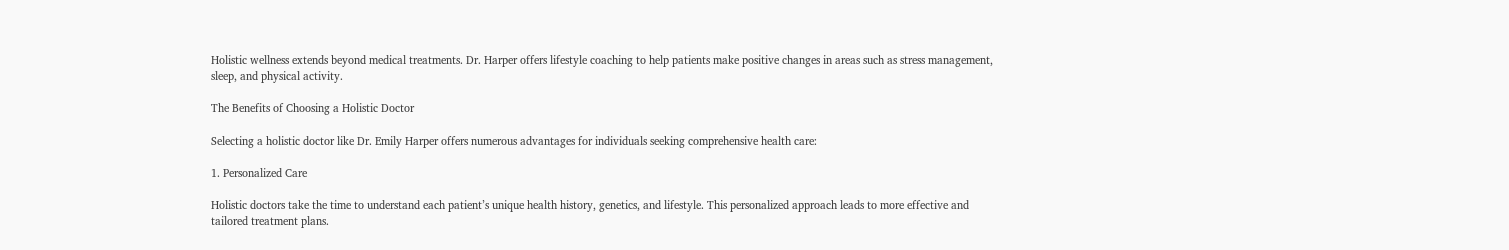Holistic wellness extends beyond medical treatments. Dr. Harper offers lifestyle coaching to help patients make positive changes in areas such as stress management, sleep, and physical activity.

The Benefits of Choosing a Holistic Doctor

Selecting a holistic doctor like Dr. Emily Harper offers numerous advantages for individuals seeking comprehensive health care:

1. Personalized Care

Holistic doctors take the time to understand each patient’s unique health history, genetics, and lifestyle. This personalized approach leads to more effective and tailored treatment plans.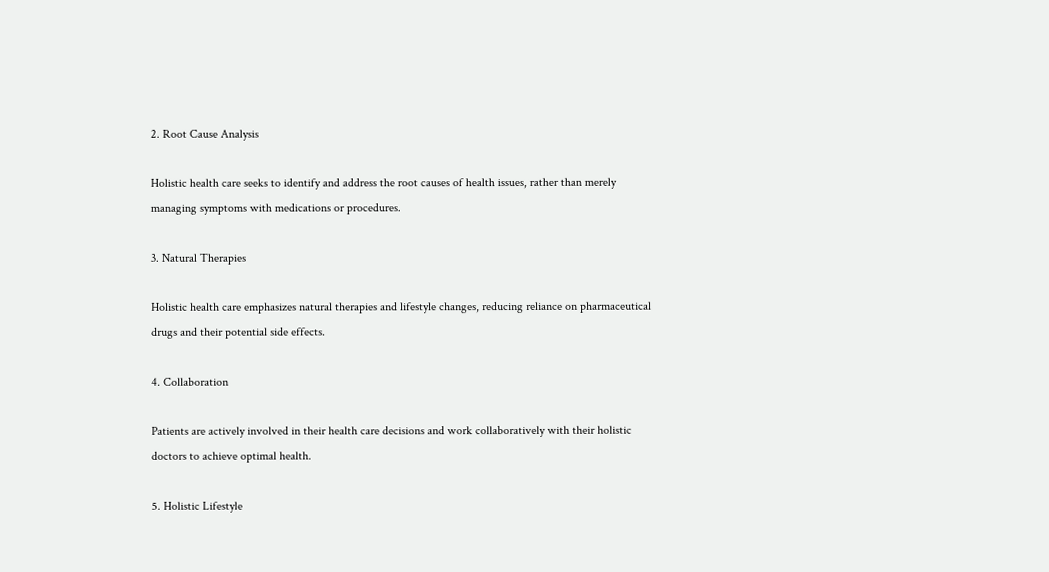2. Root Cause Analysis

Holistic health care seeks to identify and address the root causes of health issues, rather than merely managing symptoms with medications or procedures.

3. Natural Therapies

Holistic health care emphasizes natural therapies and lifestyle changes, reducing reliance on pharmaceutical drugs and their potential side effects.

4. Collaboration

Patients are actively involved in their health care decisions and work collaboratively with their holistic doctors to achieve optimal health.

5. Holistic Lifestyle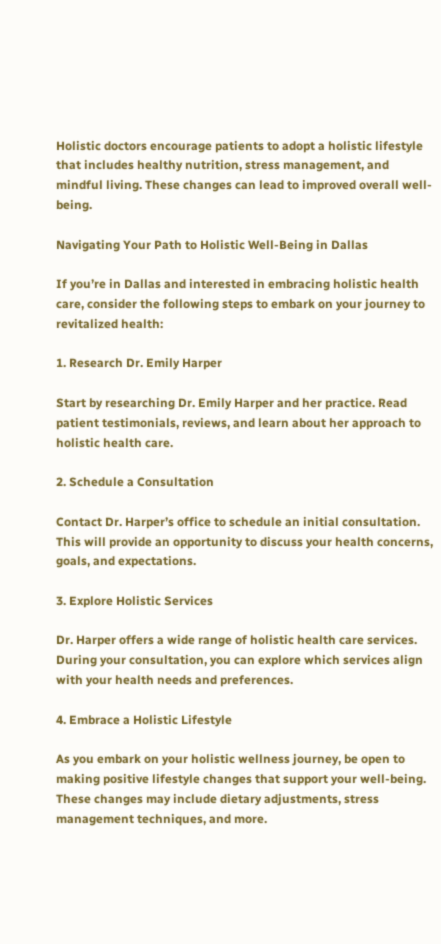Holistic doctors encourage patients to adopt a holistic lifestyle that includes healthy nutrition, stress management, and mindful living. These changes can lead to improved overall well-being.

Navigating Your Path to Holistic Well-Being in Dallas

If you’re in Dallas and interested in embracing holistic health care, consider the following steps to embark on your journey to revitalized health:

1. Research Dr. Emily Harper

Start by researching Dr. Emily Harper and her practice. Read patient testimonials, reviews, and learn about her approach to holistic health care.

2. Schedule a Consultation

Contact Dr. Harper’s office to schedule an initial consultation. This will provide an opportunity to discuss your health concerns, goals, and expectations.

3. Explore Holistic Services

Dr. Harper offers a wide range of holistic health care services. During your consultation, you can explore which services align with your health needs and preferences.

4. Embrace a Holistic Lifestyle

As you embark on your holistic wellness journey, be open to making positive lifestyle changes that support your well-being. These changes may include dietary adjustments, stress management techniques, and more.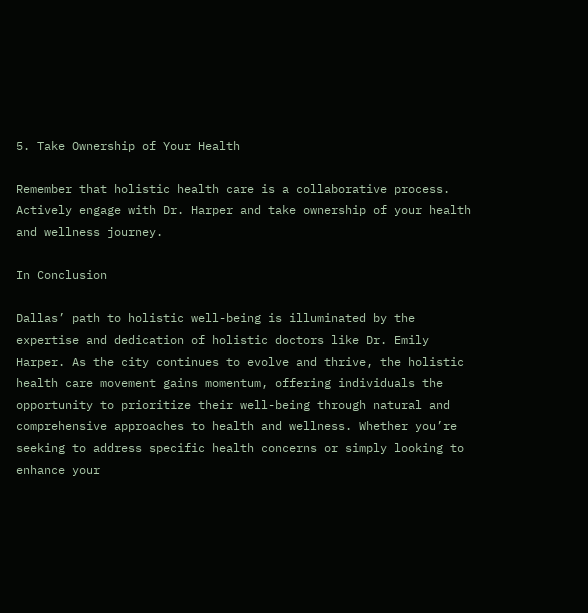5. Take Ownership of Your Health

Remember that holistic health care is a collaborative process. Actively engage with Dr. Harper and take ownership of your health and wellness journey.

In Conclusion

Dallas’ path to holistic well-being is illuminated by the expertise and dedication of holistic doctors like Dr. Emily Harper. As the city continues to evolve and thrive, the holistic health care movement gains momentum, offering individuals the opportunity to prioritize their well-being through natural and comprehensive approaches to health and wellness. Whether you’re seeking to address specific health concerns or simply looking to enhance your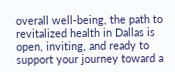overall well-being, the path to revitalized health in Dallas is open, inviting, and ready to support your journey toward a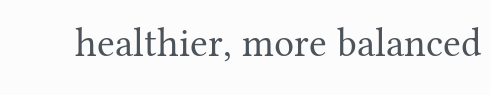healthier, more balanced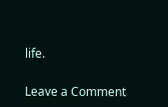life.

Leave a Comment